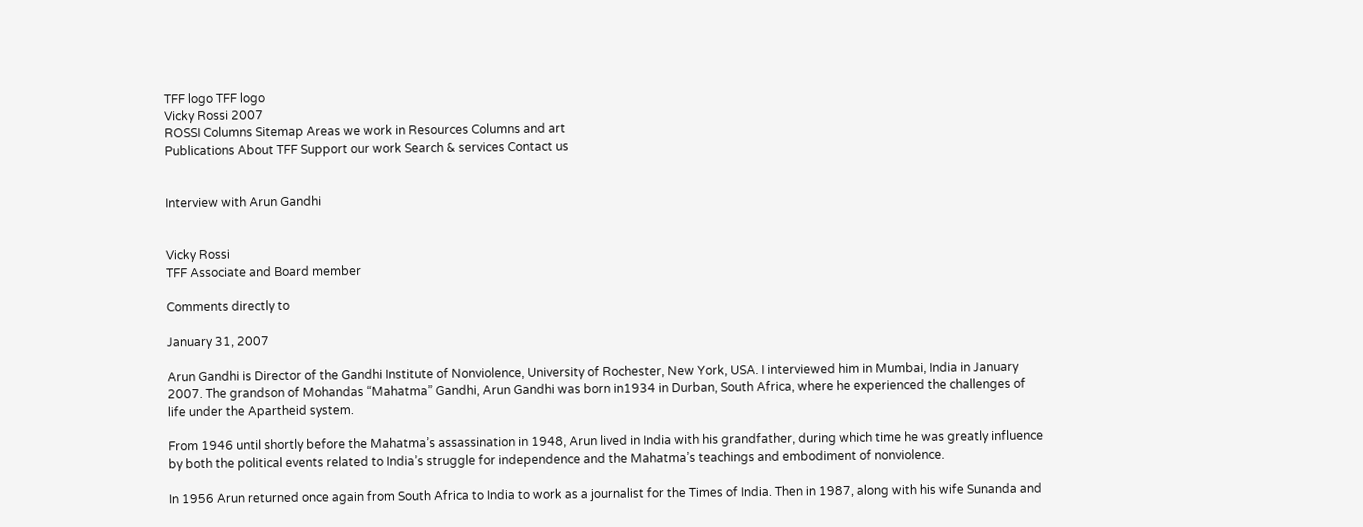TFF logo TFF logo
Vicky Rossi 2007
ROSSI Columns Sitemap Areas we work in Resources Columns and art
Publications About TFF Support our work Search & services Contact us


Interview with Arun Gandhi


Vicky Rossi
TFF Associate and Board member

Comments directly to

January 31, 2007

Arun Gandhi is Director of the Gandhi Institute of Nonviolence, University of Rochester, New York, USA. I interviewed him in Mumbai, India in January 2007. The grandson of Mohandas “Mahatma” Gandhi, Arun Gandhi was born in1934 in Durban, South Africa, where he experienced the challenges of life under the Apartheid system.

From 1946 until shortly before the Mahatma’s assassination in 1948, Arun lived in India with his grandfather, during which time he was greatly influence by both the political events related to India’s struggle for independence and the Mahatma’s teachings and embodiment of nonviolence.

In 1956 Arun returned once again from South Africa to India to work as a journalist for the Times of India. Then in 1987, along with his wife Sunanda and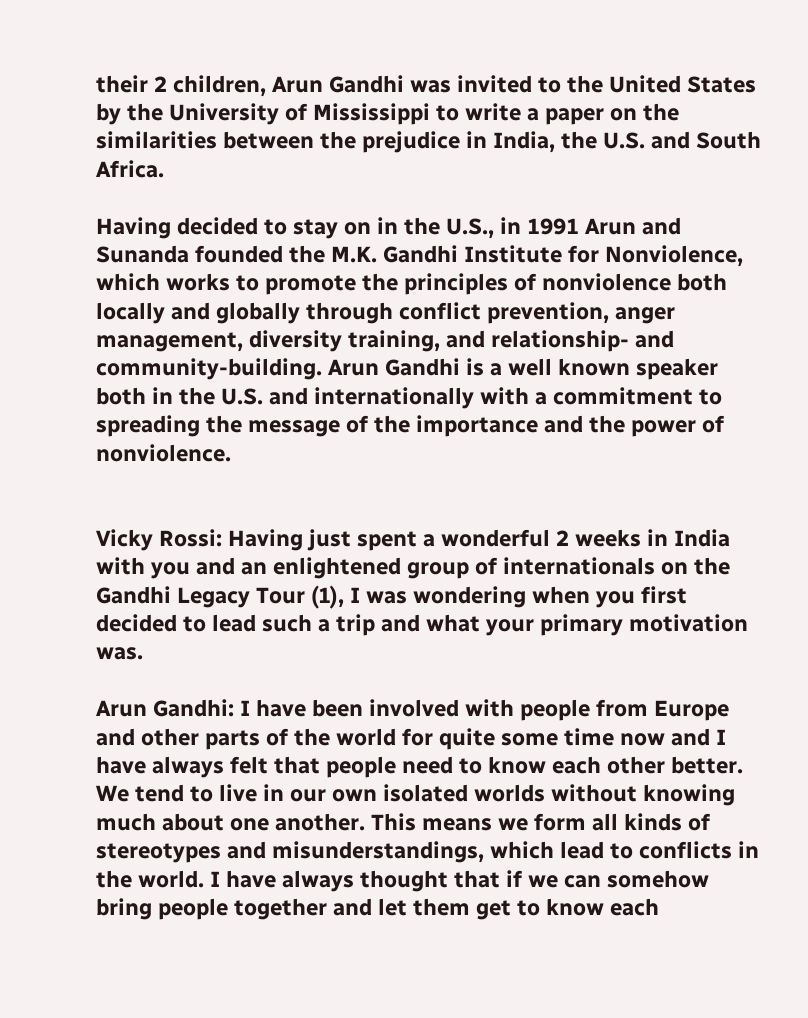their 2 children, Arun Gandhi was invited to the United States by the University of Mississippi to write a paper on the similarities between the prejudice in India, the U.S. and South Africa.

Having decided to stay on in the U.S., in 1991 Arun and Sunanda founded the M.K. Gandhi Institute for Nonviolence, which works to promote the principles of nonviolence both locally and globally through conflict prevention, anger management, diversity training, and relationship- and community-building. Arun Gandhi is a well known speaker both in the U.S. and internationally with a commitment to spreading the message of the importance and the power of nonviolence.


Vicky Rossi: Having just spent a wonderful 2 weeks in India with you and an enlightened group of internationals on the Gandhi Legacy Tour (1), I was wondering when you first decided to lead such a trip and what your primary motivation was.

Arun Gandhi: I have been involved with people from Europe and other parts of the world for quite some time now and I have always felt that people need to know each other better. We tend to live in our own isolated worlds without knowing much about one another. This means we form all kinds of stereotypes and misunderstandings, which lead to conflicts in the world. I have always thought that if we can somehow bring people together and let them get to know each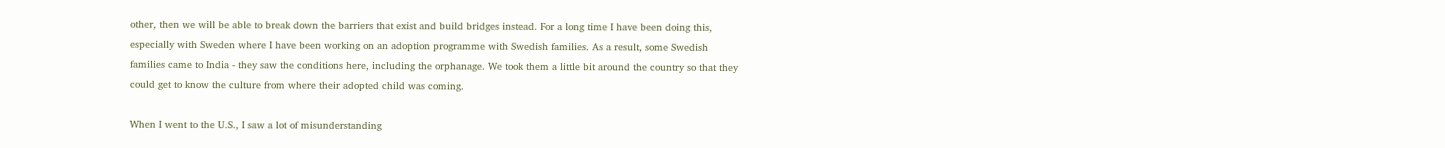other, then we will be able to break down the barriers that exist and build bridges instead. For a long time I have been doing this, especially with Sweden where I have been working on an adoption programme with Swedish families. As a result, some Swedish families came to India - they saw the conditions here, including the orphanage. We took them a little bit around the country so that they could get to know the culture from where their adopted child was coming.

When I went to the U.S., I saw a lot of misunderstanding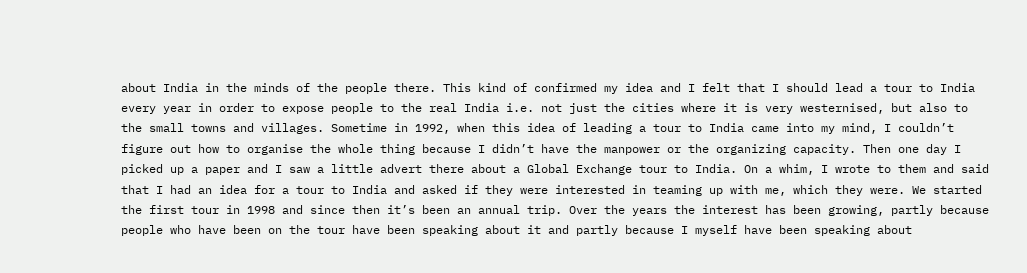about India in the minds of the people there. This kind of confirmed my idea and I felt that I should lead a tour to India every year in order to expose people to the real India i.e. not just the cities where it is very westernised, but also to the small towns and villages. Sometime in 1992, when this idea of leading a tour to India came into my mind, I couldn’t figure out how to organise the whole thing because I didn’t have the manpower or the organizing capacity. Then one day I picked up a paper and I saw a little advert there about a Global Exchange tour to India. On a whim, I wrote to them and said that I had an idea for a tour to India and asked if they were interested in teaming up with me, which they were. We started the first tour in 1998 and since then it’s been an annual trip. Over the years the interest has been growing, partly because people who have been on the tour have been speaking about it and partly because I myself have been speaking about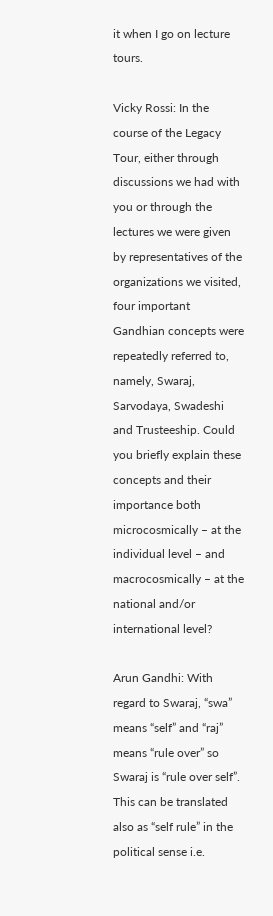it when I go on lecture tours.

Vicky Rossi: In the course of the Legacy Tour, either through discussions we had with you or through the lectures we were given by representatives of the organizations we visited, four important Gandhian concepts were repeatedly referred to, namely, Swaraj, Sarvodaya, Swadeshi and Trusteeship. Could you briefly explain these concepts and their importance both microcosmically – at the individual level – and macrocosmically – at the national and/or international level?

Arun Gandhi: With regard to Swaraj, “swa” means “self” and “raj” means “rule over” so Swaraj is “rule over self”. This can be translated also as “self rule” in the political sense i.e.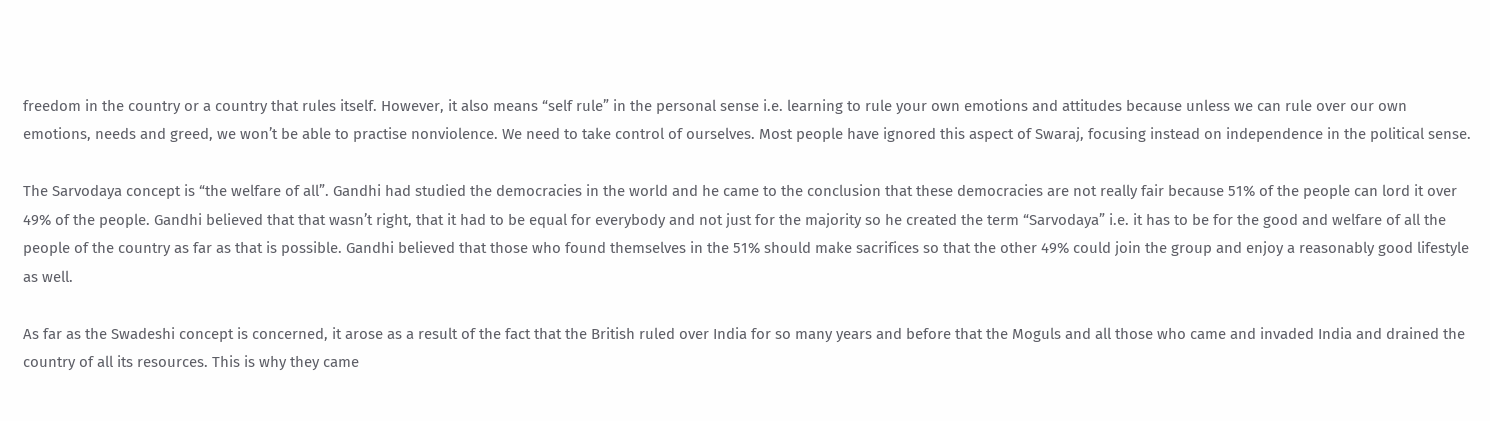freedom in the country or a country that rules itself. However, it also means “self rule” in the personal sense i.e. learning to rule your own emotions and attitudes because unless we can rule over our own emotions, needs and greed, we won’t be able to practise nonviolence. We need to take control of ourselves. Most people have ignored this aspect of Swaraj, focusing instead on independence in the political sense.

The Sarvodaya concept is “the welfare of all”. Gandhi had studied the democracies in the world and he came to the conclusion that these democracies are not really fair because 51% of the people can lord it over 49% of the people. Gandhi believed that that wasn’t right, that it had to be equal for everybody and not just for the majority so he created the term “Sarvodaya” i.e. it has to be for the good and welfare of all the people of the country as far as that is possible. Gandhi believed that those who found themselves in the 51% should make sacrifices so that the other 49% could join the group and enjoy a reasonably good lifestyle as well.

As far as the Swadeshi concept is concerned, it arose as a result of the fact that the British ruled over India for so many years and before that the Moguls and all those who came and invaded India and drained the country of all its resources. This is why they came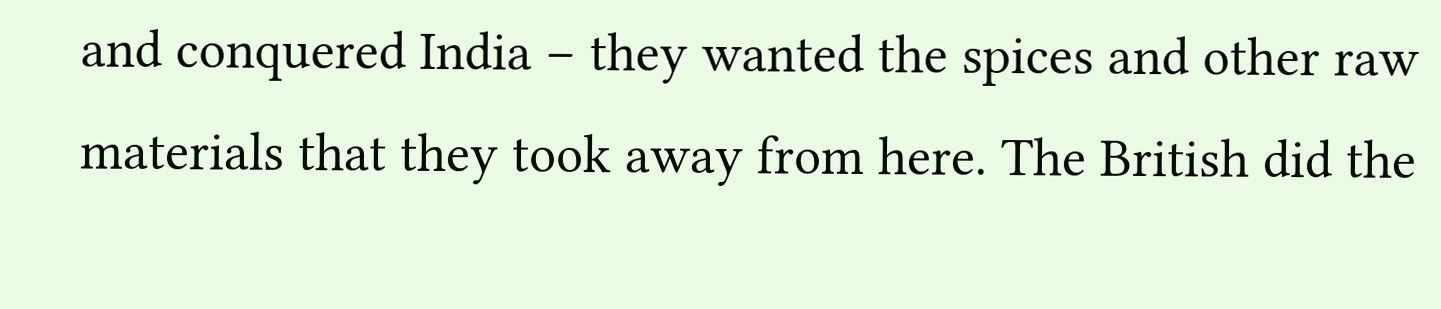and conquered India – they wanted the spices and other raw materials that they took away from here. The British did the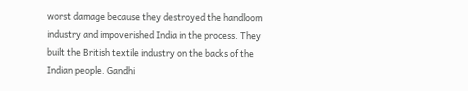worst damage because they destroyed the handloom industry and impoverished India in the process. They built the British textile industry on the backs of the Indian people. Gandhi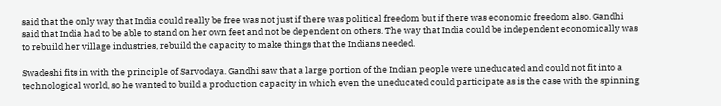said that the only way that India could really be free was not just if there was political freedom but if there was economic freedom also. Gandhi said that India had to be able to stand on her own feet and not be dependent on others. The way that India could be independent economically was to rebuild her village industries, rebuild the capacity to make things that the Indians needed.

Swadeshi fits in with the principle of Sarvodaya. Gandhi saw that a large portion of the Indian people were uneducated and could not fit into a technological world, so he wanted to build a production capacity in which even the uneducated could participate as is the case with the spinning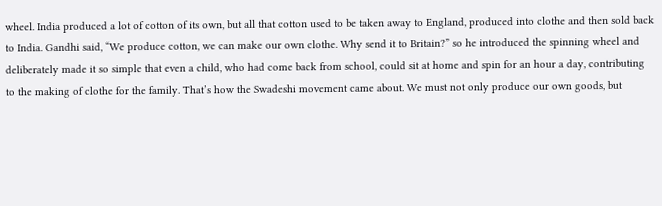wheel. India produced a lot of cotton of its own, but all that cotton used to be taken away to England, produced into clothe and then sold back to India. Gandhi said, “We produce cotton, we can make our own clothe. Why send it to Britain?” so he introduced the spinning wheel and deliberately made it so simple that even a child, who had come back from school, could sit at home and spin for an hour a day, contributing to the making of clothe for the family. That’s how the Swadeshi movement came about. We must not only produce our own goods, but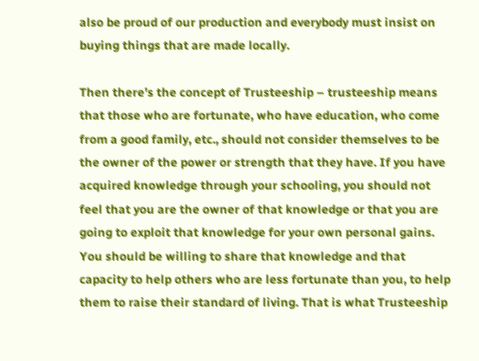also be proud of our production and everybody must insist on buying things that are made locally.

Then there’s the concept of Trusteeship – trusteeship means that those who are fortunate, who have education, who come from a good family, etc., should not consider themselves to be the owner of the power or strength that they have. If you have acquired knowledge through your schooling, you should not feel that you are the owner of that knowledge or that you are going to exploit that knowledge for your own personal gains. You should be willing to share that knowledge and that capacity to help others who are less fortunate than you, to help them to raise their standard of living. That is what Trusteeship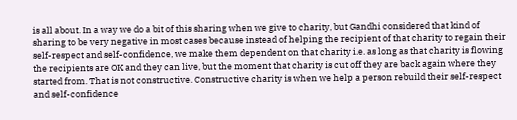is all about. In a way we do a bit of this sharing when we give to charity, but Gandhi considered that kind of sharing to be very negative in most cases because instead of helping the recipient of that charity to regain their self-respect and self-confidence, we make them dependent on that charity i.e. as long as that charity is flowing the recipients are OK and they can live, but the moment that charity is cut off they are back again where they started from. That is not constructive. Constructive charity is when we help a person rebuild their self-respect and self-confidence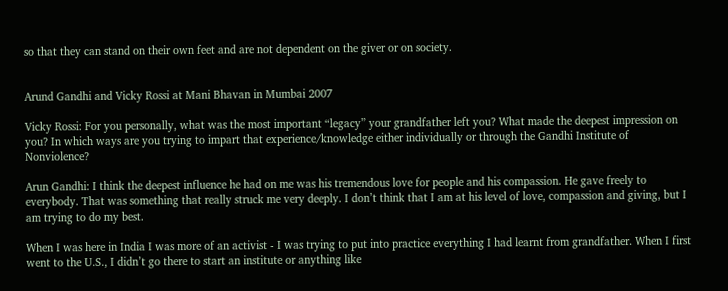so that they can stand on their own feet and are not dependent on the giver or on society.


Arund Gandhi and Vicky Rossi at Mani Bhavan in Mumbai 2007

Vicky Rossi: For you personally, what was the most important “legacy” your grandfather left you? What made the deepest impression on you? In which ways are you trying to impart that experience/knowledge either individually or through the Gandhi Institute of Nonviolence?

Arun Gandhi: I think the deepest influence he had on me was his tremendous love for people and his compassion. He gave freely to everybody. That was something that really struck me very deeply. I don’t think that I am at his level of love, compassion and giving, but I am trying to do my best.

When I was here in India I was more of an activist - I was trying to put into practice everything I had learnt from grandfather. When I first went to the U.S., I didn’t go there to start an institute or anything like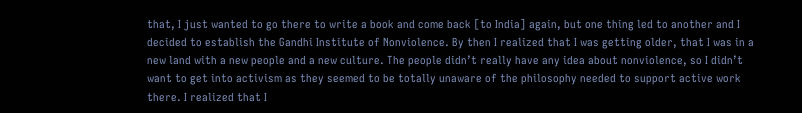that, I just wanted to go there to write a book and come back [to India] again, but one thing led to another and I decided to establish the Gandhi Institute of Nonviolence. By then I realized that I was getting older, that I was in a new land with a new people and a new culture. The people didn’t really have any idea about nonviolence, so I didn’t want to get into activism as they seemed to be totally unaware of the philosophy needed to support active work there. I realized that I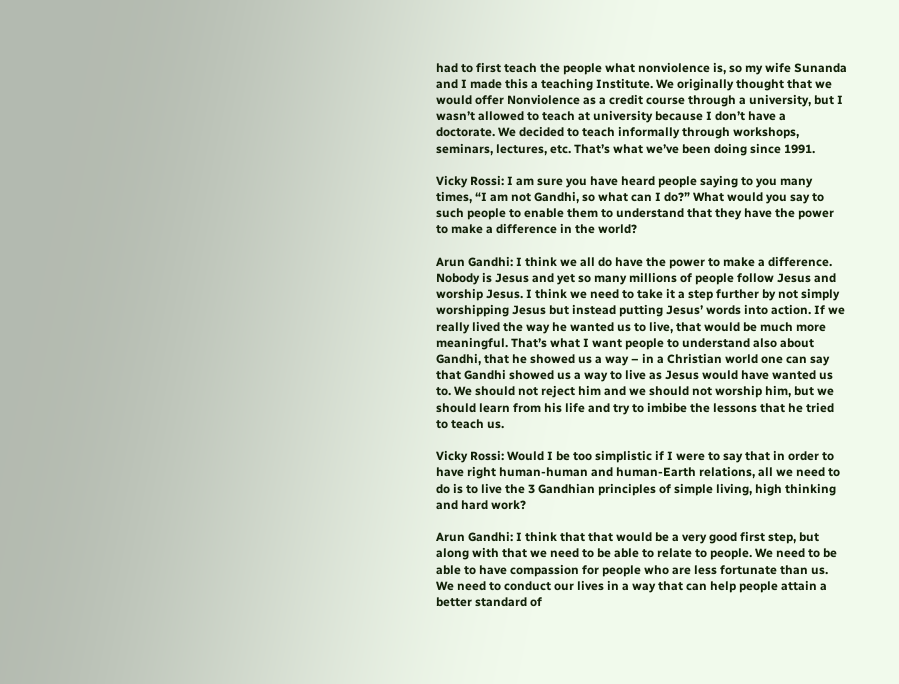had to first teach the people what nonviolence is, so my wife Sunanda and I made this a teaching Institute. We originally thought that we would offer Nonviolence as a credit course through a university, but I wasn’t allowed to teach at university because I don’t have a doctorate. We decided to teach informally through workshops, seminars, lectures, etc. That’s what we’ve been doing since 1991.

Vicky Rossi: I am sure you have heard people saying to you many times, “I am not Gandhi, so what can I do?” What would you say to such people to enable them to understand that they have the power to make a difference in the world?

Arun Gandhi: I think we all do have the power to make a difference. Nobody is Jesus and yet so many millions of people follow Jesus and worship Jesus. I think we need to take it a step further by not simply worshipping Jesus but instead putting Jesus’ words into action. If we really lived the way he wanted us to live, that would be much more meaningful. That’s what I want people to understand also about Gandhi, that he showed us a way – in a Christian world one can say that Gandhi showed us a way to live as Jesus would have wanted us to. We should not reject him and we should not worship him, but we should learn from his life and try to imbibe the lessons that he tried to teach us.

Vicky Rossi: Would I be too simplistic if I were to say that in order to have right human-human and human-Earth relations, all we need to do is to live the 3 Gandhian principles of simple living, high thinking and hard work?

Arun Gandhi: I think that that would be a very good first step, but along with that we need to be able to relate to people. We need to be able to have compassion for people who are less fortunate than us. We need to conduct our lives in a way that can help people attain a better standard of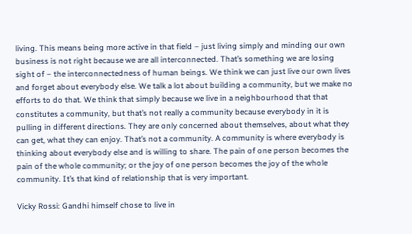living. This means being more active in that field – just living simply and minding our own business is not right because we are all interconnected. That’s something we are losing sight of – the interconnectedness of human beings. We think we can just live our own lives and forget about everybody else. We talk a lot about building a community, but we make no efforts to do that. We think that simply because we live in a neighbourhood that that constitutes a community, but that’s not really a community because everybody in it is pulling in different directions. They are only concerned about themselves, about what they can get, what they can enjoy. That’s not a community. A community is where everybody is thinking about everybody else and is willing to share. The pain of one person becomes the pain of the whole community; or the joy of one person becomes the joy of the whole community. It’s that kind of relationship that is very important.

Vicky Rossi: Gandhi himself chose to live in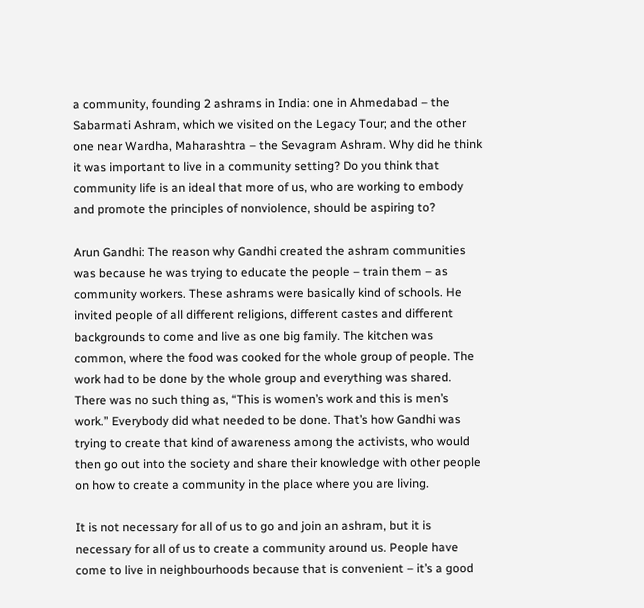a community, founding 2 ashrams in India: one in Ahmedabad – the Sabarmati Ashram, which we visited on the Legacy Tour; and the other one near Wardha, Maharashtra – the Sevagram Ashram. Why did he think it was important to live in a community setting? Do you think that community life is an ideal that more of us, who are working to embody and promote the principles of nonviolence, should be aspiring to?

Arun Gandhi: The reason why Gandhi created the ashram communities was because he was trying to educate the people – train them – as community workers. These ashrams were basically kind of schools. He invited people of all different religions, different castes and different backgrounds to come and live as one big family. The kitchen was common, where the food was cooked for the whole group of people. The work had to be done by the whole group and everything was shared. There was no such thing as, “This is women’s work and this is men’s work.” Everybody did what needed to be done. That’s how Gandhi was trying to create that kind of awareness among the activists, who would then go out into the society and share their knowledge with other people on how to create a community in the place where you are living.

It is not necessary for all of us to go and join an ashram, but it is necessary for all of us to create a community around us. People have come to live in neighbourhoods because that is convenient – it’s a good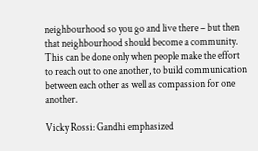neighbourhood so you go and live there – but then that neighbourhood should become a community. This can be done only when people make the effort to reach out to one another, to build communication between each other as well as compassion for one another.

Vicky Rossi: Gandhi emphasized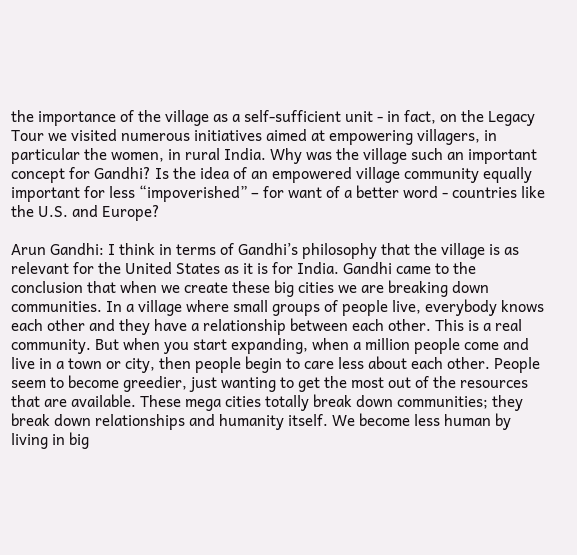the importance of the village as a self-sufficient unit - in fact, on the Legacy Tour we visited numerous initiatives aimed at empowering villagers, in particular the women, in rural India. Why was the village such an important concept for Gandhi? Is the idea of an empowered village community equally important for less “impoverished” – for want of a better word - countries like the U.S. and Europe?

Arun Gandhi: I think in terms of Gandhi’s philosophy that the village is as relevant for the United States as it is for India. Gandhi came to the conclusion that when we create these big cities we are breaking down communities. In a village where small groups of people live, everybody knows each other and they have a relationship between each other. This is a real community. But when you start expanding, when a million people come and live in a town or city, then people begin to care less about each other. People seem to become greedier, just wanting to get the most out of the resources that are available. These mega cities totally break down communities; they break down relationships and humanity itself. We become less human by living in big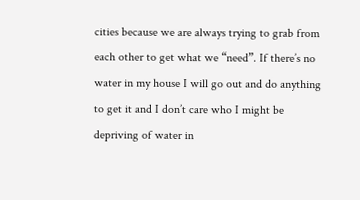cities because we are always trying to grab from each other to get what we “need”. If there’s no water in my house I will go out and do anything to get it and I don’t care who I might be depriving of water in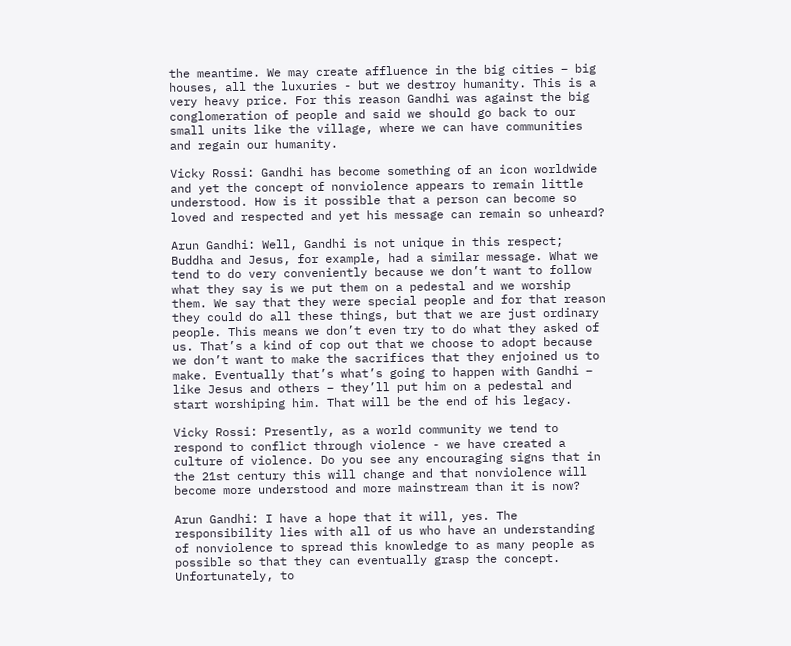the meantime. We may create affluence in the big cities – big houses, all the luxuries - but we destroy humanity. This is a very heavy price. For this reason Gandhi was against the big conglomeration of people and said we should go back to our small units like the village, where we can have communities and regain our humanity.

Vicky Rossi: Gandhi has become something of an icon worldwide and yet the concept of nonviolence appears to remain little understood. How is it possible that a person can become so loved and respected and yet his message can remain so unheard?

Arun Gandhi: Well, Gandhi is not unique in this respect; Buddha and Jesus, for example, had a similar message. What we tend to do very conveniently because we don’t want to follow what they say is we put them on a pedestal and we worship them. We say that they were special people and for that reason they could do all these things, but that we are just ordinary people. This means we don’t even try to do what they asked of us. That’s a kind of cop out that we choose to adopt because we don’t want to make the sacrifices that they enjoined us to make. Eventually that’s what’s going to happen with Gandhi – like Jesus and others – they’ll put him on a pedestal and start worshiping him. That will be the end of his legacy.

Vicky Rossi: Presently, as a world community we tend to respond to conflict through violence - we have created a culture of violence. Do you see any encouraging signs that in the 21st century this will change and that nonviolence will become more understood and more mainstream than it is now?

Arun Gandhi: I have a hope that it will, yes. The responsibility lies with all of us who have an understanding of nonviolence to spread this knowledge to as many people as possible so that they can eventually grasp the concept. Unfortunately, to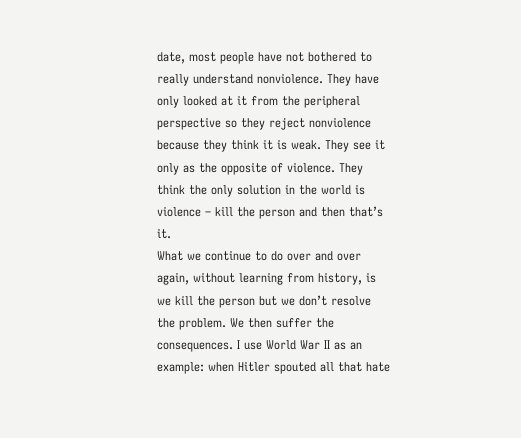date, most people have not bothered to really understand nonviolence. They have only looked at it from the peripheral perspective so they reject nonviolence because they think it is weak. They see it only as the opposite of violence. They think the only solution in the world is violence – kill the person and then that’s it.
What we continue to do over and over again, without learning from history, is we kill the person but we don’t resolve the problem. We then suffer the consequences. I use World War II as an example: when Hitler spouted all that hate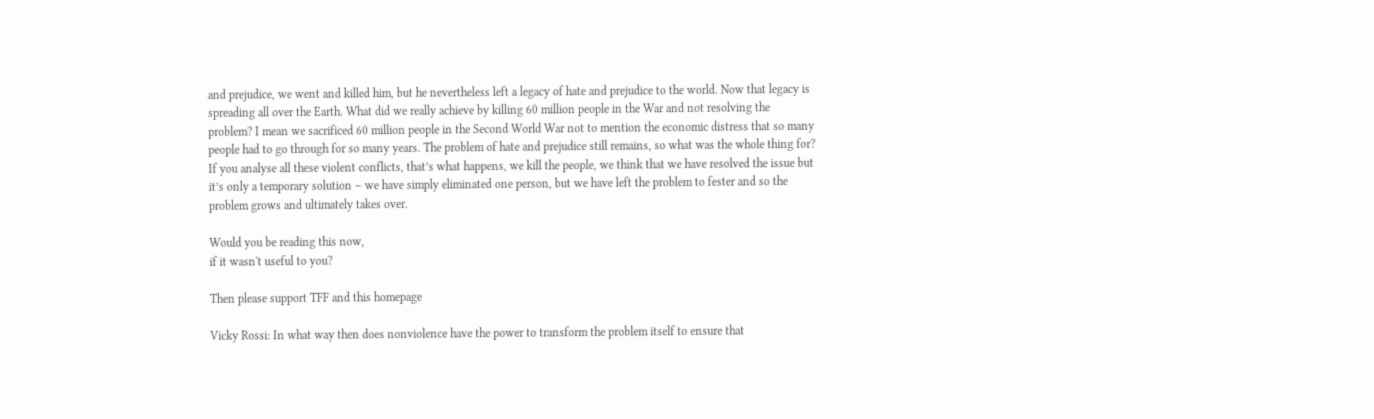and prejudice, we went and killed him, but he nevertheless left a legacy of hate and prejudice to the world. Now that legacy is spreading all over the Earth. What did we really achieve by killing 60 million people in the War and not resolving the problem? I mean we sacrificed 60 million people in the Second World War not to mention the economic distress that so many people had to go through for so many years. The problem of hate and prejudice still remains, so what was the whole thing for? If you analyse all these violent conflicts, that’s what happens, we kill the people, we think that we have resolved the issue but it’s only a temporary solution – we have simply eliminated one person, but we have left the problem to fester and so the problem grows and ultimately takes over.

Would you be reading this now,
if it wasn't useful to you?

Then please support TFF and this homepage

Vicky Rossi: In what way then does nonviolence have the power to transform the problem itself to ensure that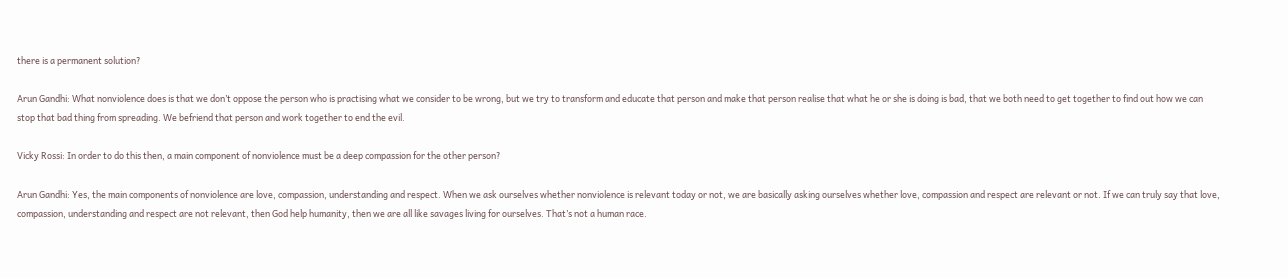there is a permanent solution?

Arun Gandhi: What nonviolence does is that we don’t oppose the person who is practising what we consider to be wrong, but we try to transform and educate that person and make that person realise that what he or she is doing is bad, that we both need to get together to find out how we can stop that bad thing from spreading. We befriend that person and work together to end the evil.

Vicky Rossi: In order to do this then, a main component of nonviolence must be a deep compassion for the other person?

Arun Gandhi: Yes, the main components of nonviolence are love, compassion, understanding and respect. When we ask ourselves whether nonviolence is relevant today or not, we are basically asking ourselves whether love, compassion and respect are relevant or not. If we can truly say that love, compassion, understanding and respect are not relevant, then God help humanity, then we are all like savages living for ourselves. That’s not a human race.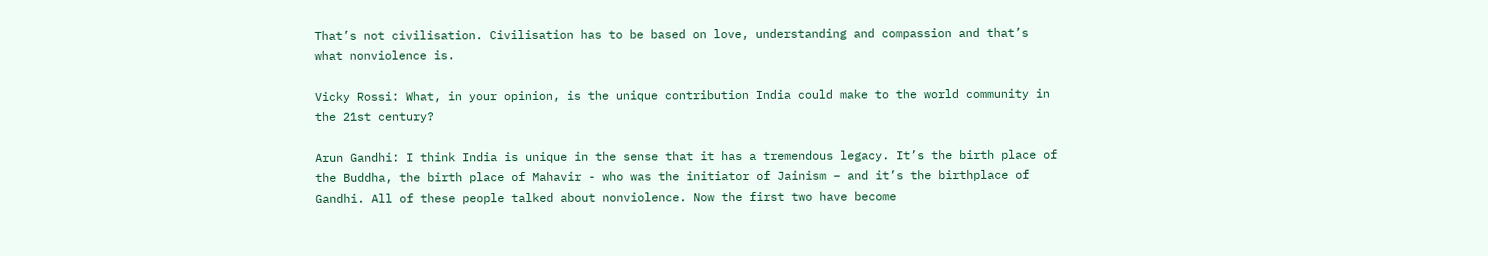That’s not civilisation. Civilisation has to be based on love, understanding and compassion and that’s what nonviolence is.

Vicky Rossi: What, in your opinion, is the unique contribution India could make to the world community in the 21st century?

Arun Gandhi: I think India is unique in the sense that it has a tremendous legacy. It’s the birth place of the Buddha, the birth place of Mahavir - who was the initiator of Jainism – and it’s the birthplace of Gandhi. All of these people talked about nonviolence. Now the first two have become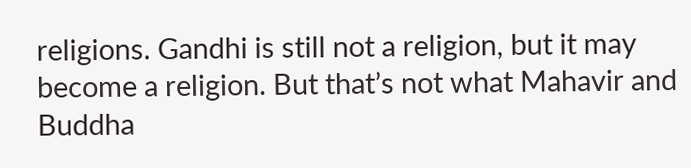religions. Gandhi is still not a religion, but it may become a religion. But that’s not what Mahavir and Buddha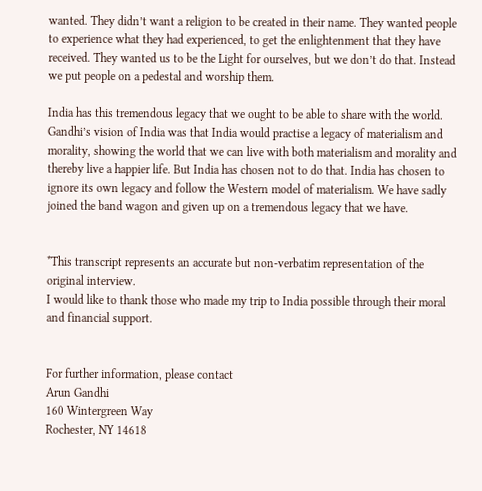wanted. They didn’t want a religion to be created in their name. They wanted people to experience what they had experienced, to get the enlightenment that they have received. They wanted us to be the Light for ourselves, but we don’t do that. Instead we put people on a pedestal and worship them.

India has this tremendous legacy that we ought to be able to share with the world. Gandhi’s vision of India was that India would practise a legacy of materialism and morality, showing the world that we can live with both materialism and morality and thereby live a happier life. But India has chosen not to do that. India has chosen to ignore its own legacy and follow the Western model of materialism. We have sadly joined the band wagon and given up on a tremendous legacy that we have.


*This transcript represents an accurate but non-verbatim representation of the original interview.
I would like to thank those who made my trip to India possible through their moral and financial support.


For further information, please contact
Arun Gandhi
160 Wintergreen Way
Rochester, NY 14618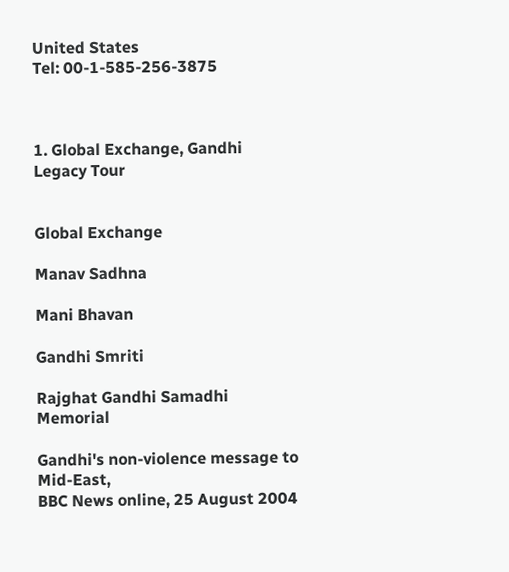United States
Tel: 00-1-585-256-3875



1. Global Exchange, Gandhi Legacy Tour


Global Exchange

Manav Sadhna

Mani Bhavan

Gandhi Smriti

Rajghat Gandhi Samadhi Memorial

Gandhi's non-violence message to Mid-East,
BBC News online, 25 August 2004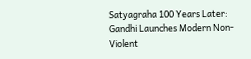Satyagraha 100 Years Later: Gandhi Launches Modern Non-Violent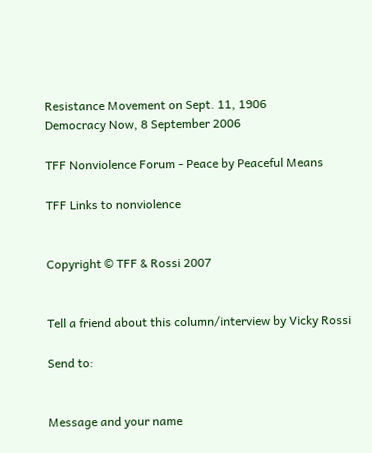Resistance Movement on Sept. 11, 1906
Democracy Now, 8 September 2006

TFF Nonviolence Forum - Peace by Peaceful Means

TFF Links to nonviolence


Copyright © TFF & Rossi 2007


Tell a friend about this column/interview by Vicky Rossi

Send to:


Message and your name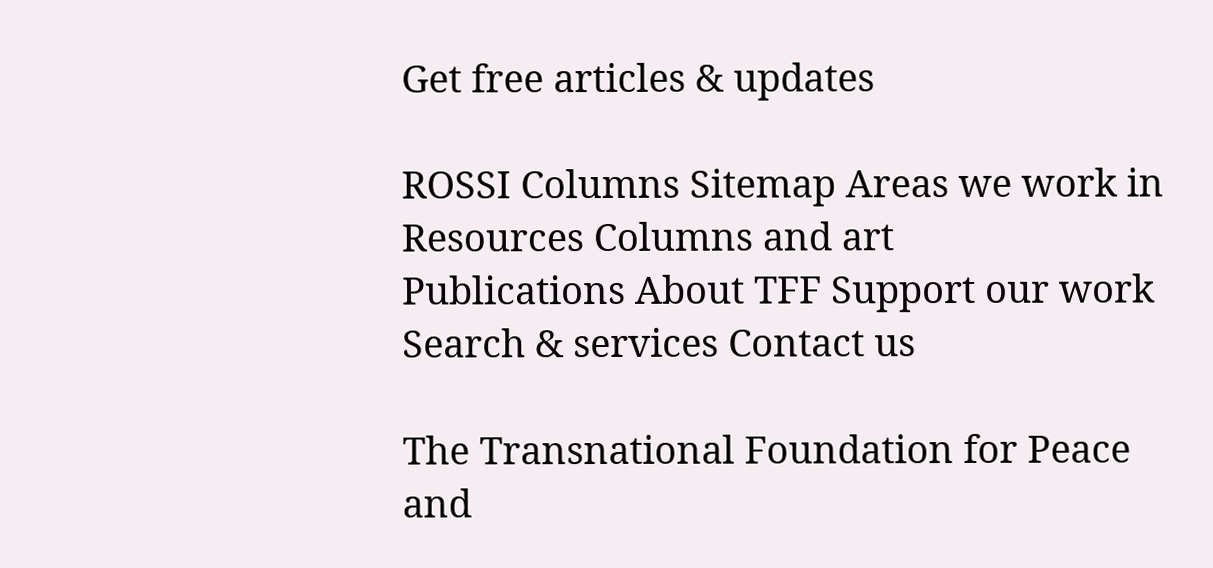Get free articles & updates

ROSSI Columns Sitemap Areas we work in Resources Columns and art
Publications About TFF Support our work Search & services Contact us

The Transnational Foundation for Peace and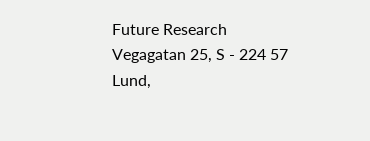Future Research
Vegagatan 25, S - 224 57 Lund,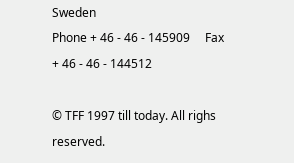Sweden
Phone + 46 - 46 - 145909     Fax + 46 - 46 - 144512

© TFF 1997 till today. All righs reserved.